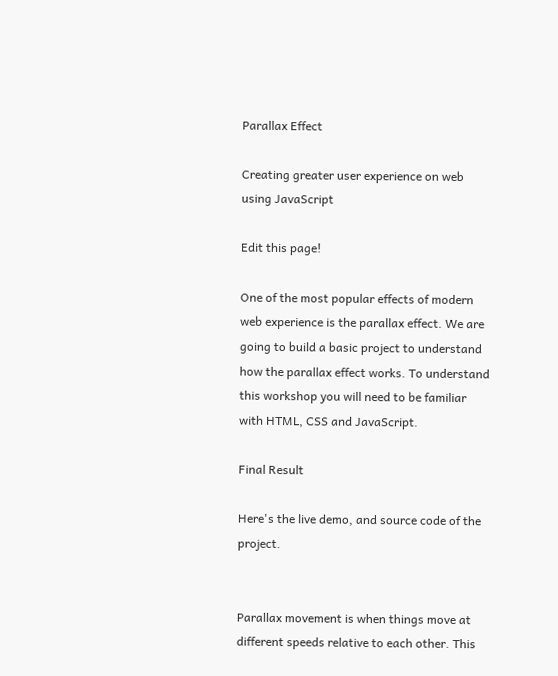Parallax Effect

Creating greater user experience on web using JavaScript

Edit this page!

One of the most popular effects of modern web experience is the parallax effect. We are going to build a basic project to understand how the parallax effect works. To understand this workshop you will need to be familiar with HTML, CSS and JavaScript.

Final Result

Here's the live demo, and source code of the project.


Parallax movement is when things move at different speeds relative to each other. This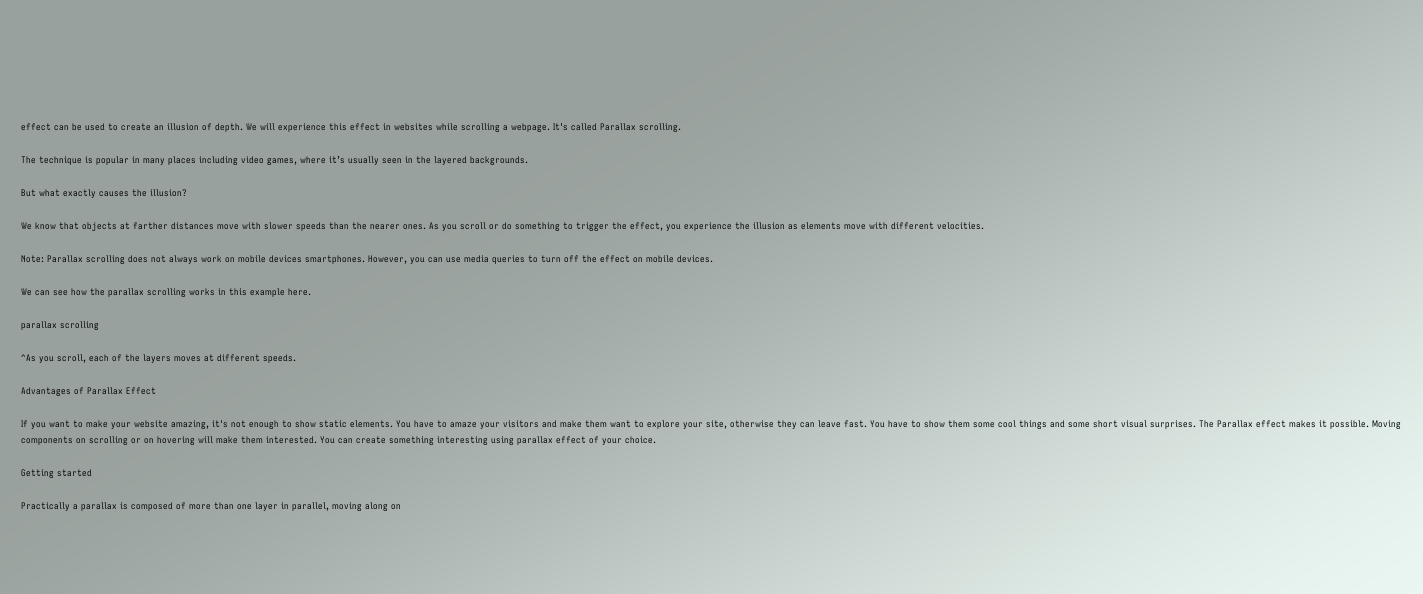effect can be used to create an illusion of depth. We will experience this effect in websites while scrolling a webpage. It's called Parallax scrolling.

The technique is popular in many places including video games, where it’s usually seen in the layered backgrounds.

But what exactly causes the illusion?

We know that objects at farther distances move with slower speeds than the nearer ones. As you scroll or do something to trigger the effect, you experience the illusion as elements move with different velocities.

Note: Parallax scrolling does not always work on mobile devices smartphones. However, you can use media queries to turn off the effect on mobile devices.

We can see how the parallax scrolling works in this example here.

parallax scrolling

^As you scroll, each of the layers moves at different speeds.

Advantages of Parallax Effect

If you want to make your website amazing, it's not enough to show static elements. You have to amaze your visitors and make them want to explore your site, otherwise they can leave fast. You have to show them some cool things and some short visual surprises. The Parallax effect makes it possible. Moving components on scrolling or on hovering will make them interested. You can create something interesting using parallax effect of your choice.

Getting started

Practically a parallax is composed of more than one layer in parallel, moving along on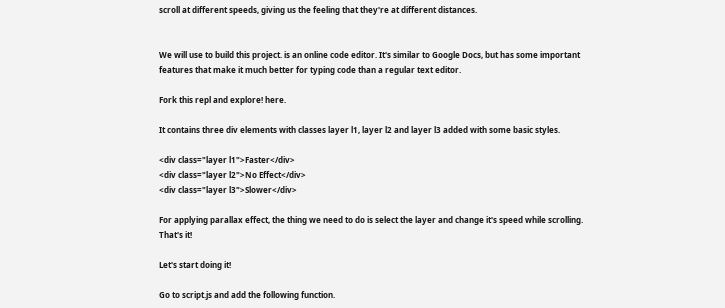scroll at different speeds, giving us the feeling that they're at different distances.


We will use to build this project. is an online code editor. It's similar to Google Docs, but has some important features that make it much better for typing code than a regular text editor.

Fork this repl and explore! here.

It contains three div elements with classes layer l1, layer l2 and layer l3 added with some basic styles.

<div class="layer l1">Faster</div>
<div class="layer l2">No Effect</div>
<div class="layer l3">Slower</div>

For applying parallax effect, the thing we need to do is select the layer and change it's speed while scrolling. That's it!

Let's start doing it!

Go to script.js and add the following function.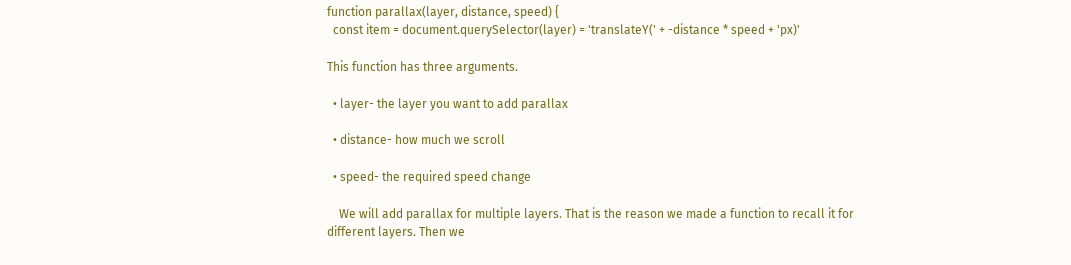function parallax(layer, distance, speed) {
  const item = document.querySelector(layer) = 'translateY(' + -distance * speed + 'px)'

This function has three arguments.

  • layer- the layer you want to add parallax

  • distance- how much we scroll

  • speed- the required speed change

    We will add parallax for multiple layers. That is the reason we made a function to recall it for different layers. Then we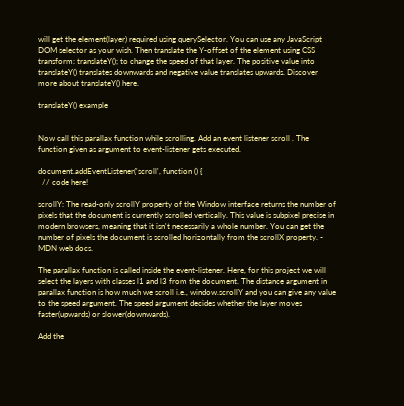will get the element(layer) required using querySelector. You can use any JavaScript DOM selector as your wish. Then translate the Y-offset of the element using CSS transform: translateY(); to change the speed of that layer. The positive value into translateY() translates downwards and negative value translates upwards. Discover more about translateY() here.

translateY() example


Now call this parallax function while scrolling. Add an event listener scroll . The function given as argument to event-listener gets executed.

document.addEventListener('scroll', function () {
  // code here!

scrollY: The read-only scrollY property of the Window interface returns the number of pixels that the document is currently scrolled vertically. This value is subpixel precise in modern browsers, meaning that it isn't necessarily a whole number. You can get the number of pixels the document is scrolled horizontally from the scrollX property. - MDN web docs.

The parallax function is called inside the event-listener. Here, for this project we will select the layers with classes l1 and l3 from the document. The distance argument in parallax function is how much we scroll i.e., window.scrollY and you can give any value to the speed argument. The speed argument decides whether the layer moves faster(upwards) or slower(downwards).

Add the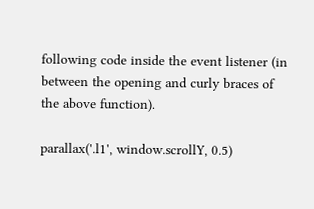following code inside the event listener (in between the opening and curly braces of the above function).

parallax('.l1', window.scrollY, 0.5)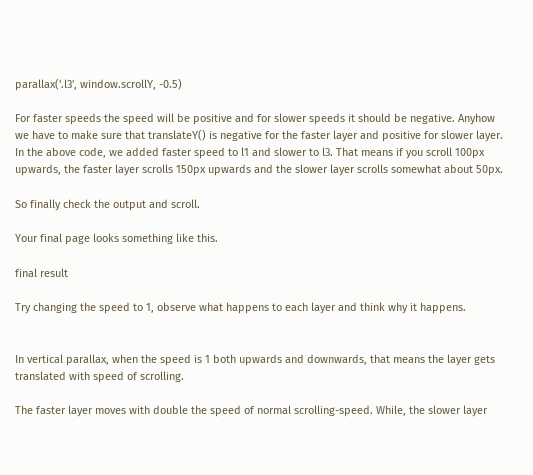parallax('.l3', window.scrollY, -0.5)

For faster speeds the speed will be positive and for slower speeds it should be negative. Anyhow we have to make sure that translateY() is negative for the faster layer and positive for slower layer. In the above code, we added faster speed to l1 and slower to l3. That means if you scroll 100px upwards, the faster layer scrolls 150px upwards and the slower layer scrolls somewhat about 50px.

So finally check the output and scroll.

Your final page looks something like this.

final result

Try changing the speed to 1, observe what happens to each layer and think why it happens.


In vertical parallax, when the speed is 1 both upwards and downwards, that means the layer gets translated with speed of scrolling.

The faster layer moves with double the speed of normal scrolling-speed. While, the slower layer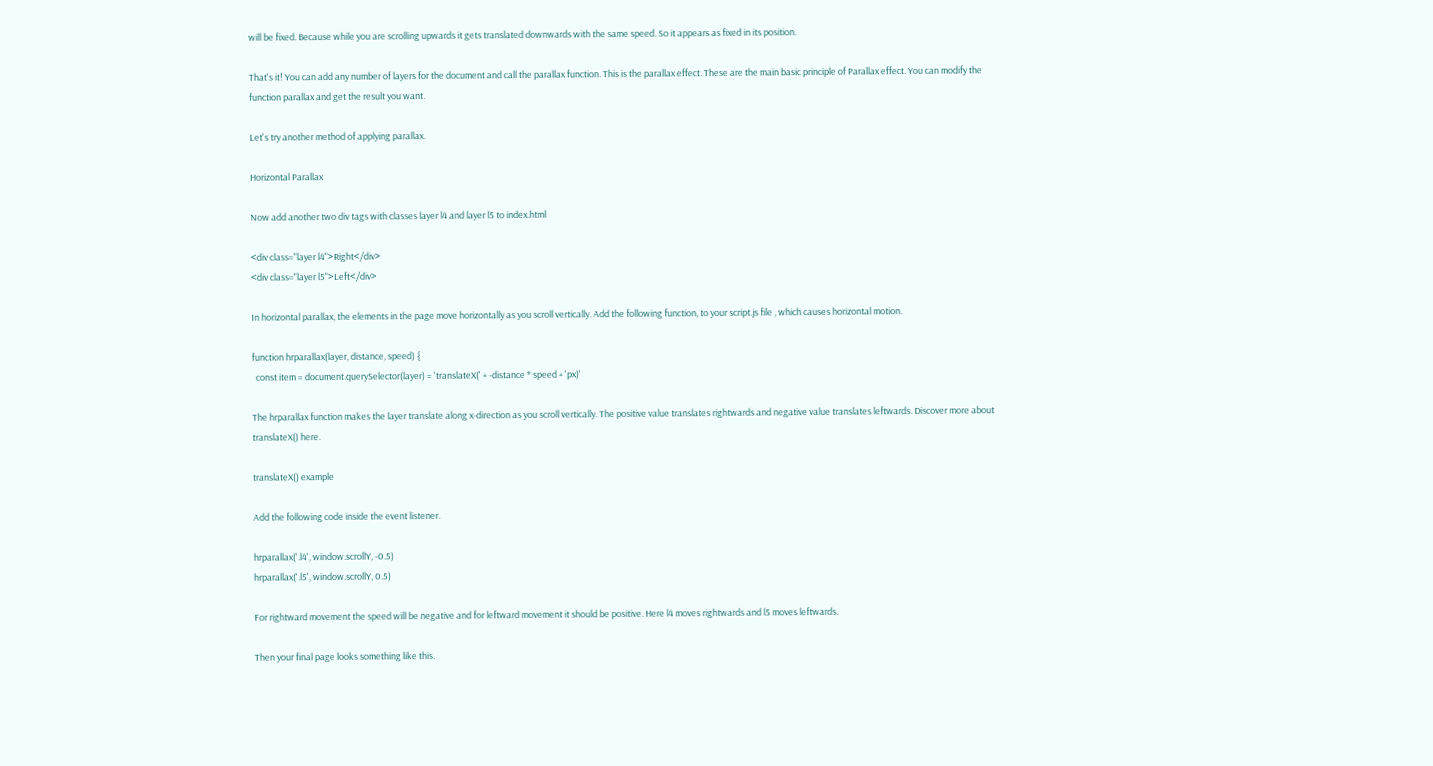will be fixed. Because while you are scrolling upwards it gets translated downwards with the same speed. So it appears as fixed in its position.

That's it! You can add any number of layers for the document and call the parallax function. This is the parallax effect. These are the main basic principle of Parallax effect. You can modify the function parallax and get the result you want.

Let's try another method of applying parallax.

Horizontal Parallax

Now add another two div tags with classes layer l4 and layer l5 to index.html

<div class="layer l4">Right</div>
<div class="layer l5">Left</div>

In horizontal parallax, the elements in the page move horizontally as you scroll vertically. Add the following function, to your script.js file , which causes horizontal motion.

function hrparallax(layer, distance, speed) {
  const item = document.querySelector(layer) = 'translateX(' + -distance * speed + 'px)'

The hrparallax function makes the layer translate along x-direction as you scroll vertically. The positive value translates rightwards and negative value translates leftwards. Discover more about translateX() here.

translateX() example

Add the following code inside the event listener.

hrparallax('.l4', window.scrollY, -0.5)
hrparallax('.l5', window.scrollY, 0.5)

For rightward movement the speed will be negative and for leftward movement it should be positive. Here l4 moves rightwards and l5 moves leftwards.

Then your final page looks something like this.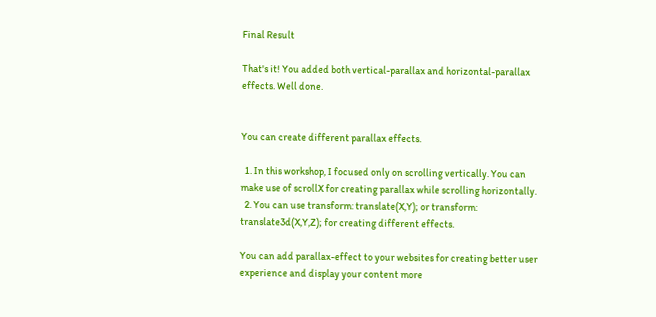Final Result

That's it! You added both vertical-parallax and horizontal-parallax effects. Well done.


You can create different parallax effects.

  1. In this workshop, I focused only on scrolling vertically. You can make use of scrollX for creating parallax while scrolling horizontally.
  2. You can use transform: translate(X,Y); or transform: translate3d(X,Y,Z); for creating different effects.

You can add parallax-effect to your websites for creating better user experience and display your content more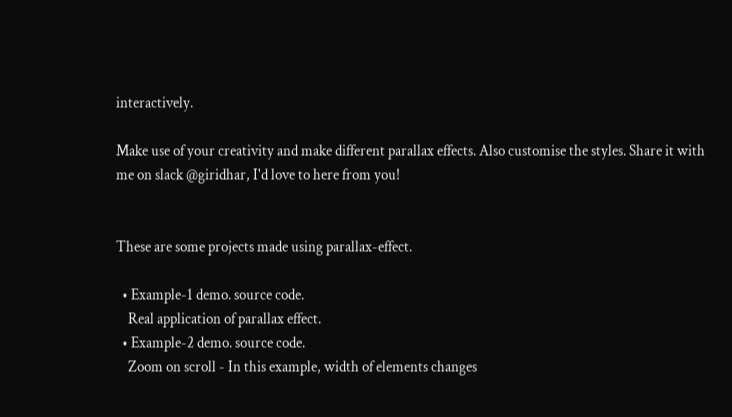interactively.

Make use of your creativity and make different parallax effects. Also customise the styles. Share it with me on slack @giridhar, I'd love to here from you!


These are some projects made using parallax-effect.

  • Example-1 demo. source code.
    Real application of parallax effect.
  • Example-2 demo. source code.
    Zoom on scroll - In this example, width of elements changes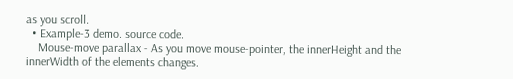as you scroll.
  • Example-3 demo. source code.
    Mouse-move parallax - As you move mouse-pointer, the innerHeight and the innerWidth of the elements changes.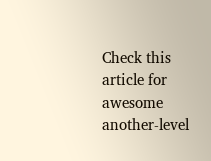Check this article for awesome another-level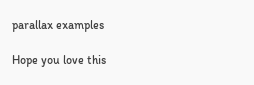parallax examples

Hope you love this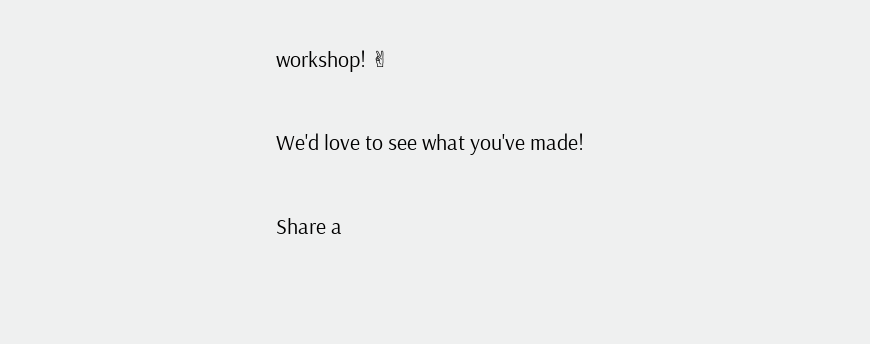workshop! ✌

We'd love to see what you've made!

Share a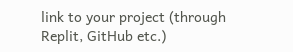link to your project (through Replit, GitHub etc.)